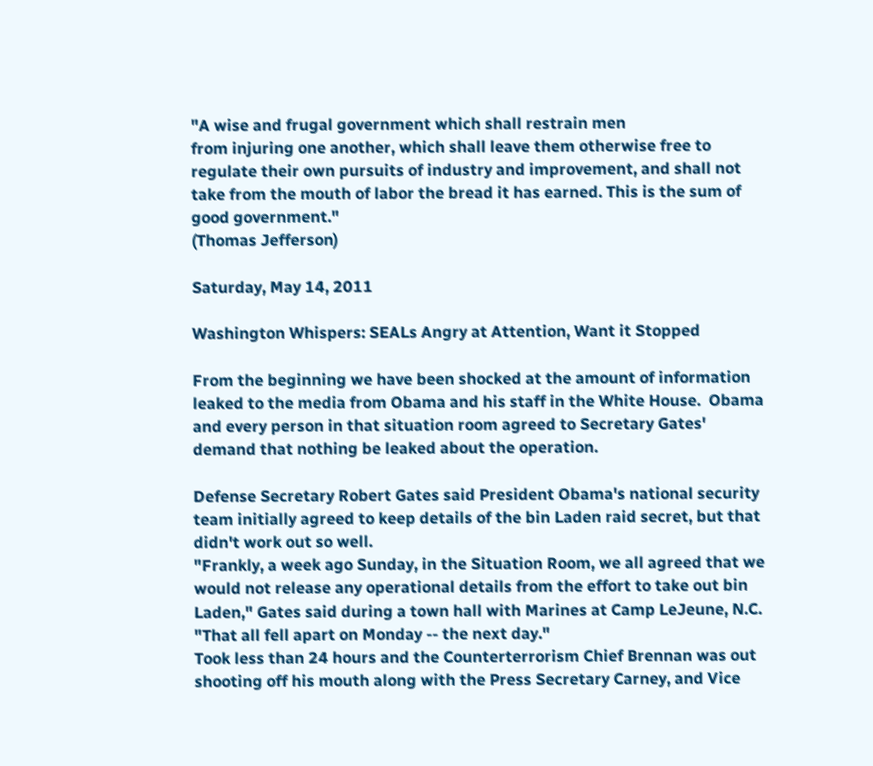"A wise and frugal government which shall restrain men
from injuring one another, which shall leave them otherwise free to regulate their own pursuits of industry and improvement, and shall not take from the mouth of labor the bread it has earned. This is the sum of good government."
(Thomas Jefferson)

Saturday, May 14, 2011

Washington Whispers: SEALs Angry at Attention, Want it Stopped

From the beginning we have been shocked at the amount of information leaked to the media from Obama and his staff in the White House.  Obama and every person in that situation room agreed to Secretary Gates' demand that nothing be leaked about the operation.

Defense Secretary Robert Gates said President Obama's national security team initially agreed to keep details of the bin Laden raid secret, but that didn't work out so well.
"Frankly, a week ago Sunday, in the Situation Room, we all agreed that we would not release any operational details from the effort to take out bin Laden," Gates said during a town hall with Marines at Camp LeJeune, N.C. "That all fell apart on Monday -- the next day."
Took less than 24 hours and the Counterterrorism Chief Brennan was out shooting off his mouth along with the Press Secretary Carney, and Vice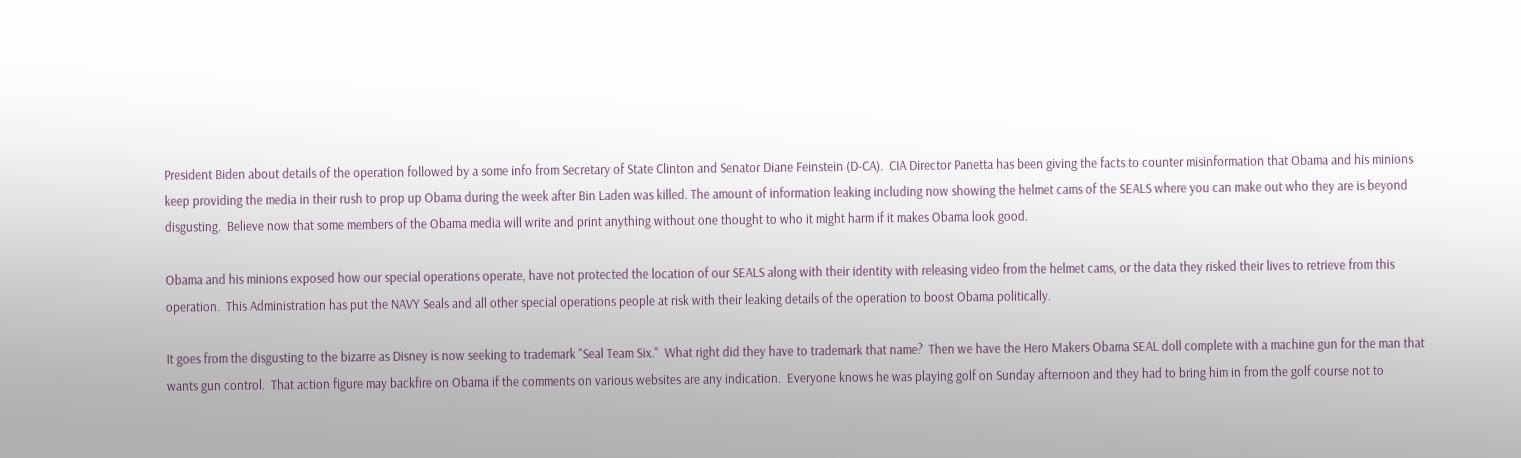President Biden about details of the operation followed by a some info from Secretary of State Clinton and Senator Diane Feinstein (D-CA).  CIA Director Panetta has been giving the facts to counter misinformation that Obama and his minions keep providing the media in their rush to prop up Obama during the week after Bin Laden was killed. The amount of information leaking including now showing the helmet cams of the SEALS where you can make out who they are is beyond disgusting.  Believe now that some members of the Obama media will write and print anything without one thought to who it might harm if it makes Obama look good.

Obama and his minions exposed how our special operations operate, have not protected the location of our SEALS along with their identity with releasing video from the helmet cams, or the data they risked their lives to retrieve from this operation.  This Administration has put the NAVY Seals and all other special operations people at risk with their leaking details of the operation to boost Obama politically.

It goes from the disgusting to the bizarre as Disney is now seeking to trademark "Seal Team Six."  What right did they have to trademark that name?  Then we have the Hero Makers Obama SEAL doll complete with a machine gun for the man that wants gun control.  That action figure may backfire on Obama if the comments on various websites are any indication.  Everyone knows he was playing golf on Sunday afternoon and they had to bring him in from the golf course not to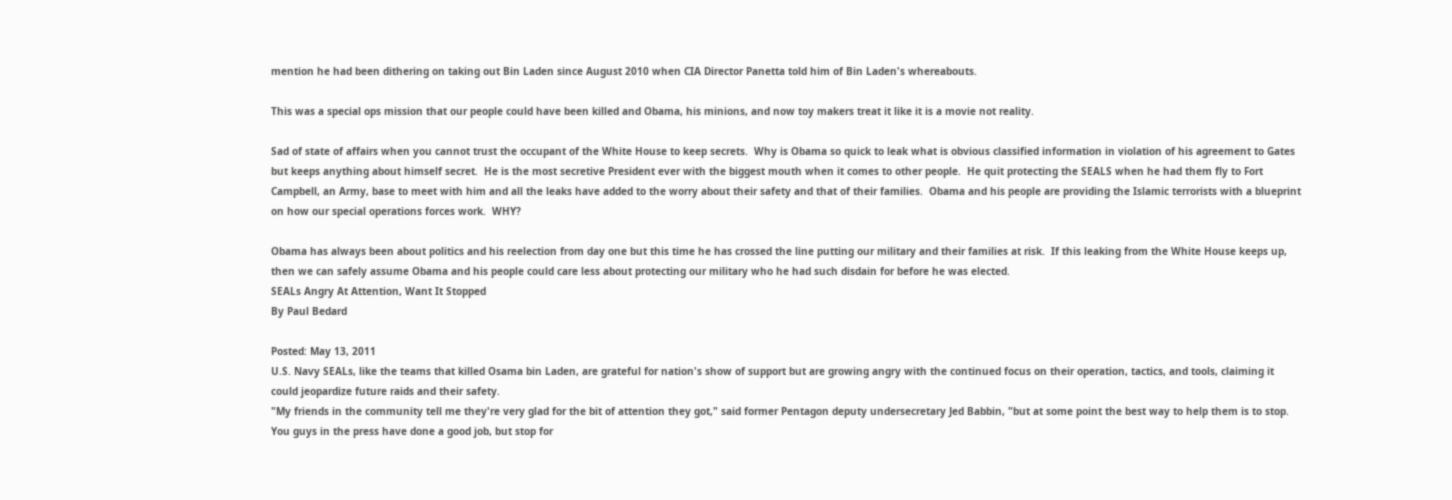mention he had been dithering on taking out Bin Laden since August 2010 when CIA Director Panetta told him of Bin Laden's whereabouts.

This was a special ops mission that our people could have been killed and Obama, his minions, and now toy makers treat it like it is a movie not reality.

Sad of state of affairs when you cannot trust the occupant of the White House to keep secrets.  Why is Obama so quick to leak what is obvious classified information in violation of his agreement to Gates but keeps anything about himself secret.  He is the most secretive President ever with the biggest mouth when it comes to other people.  He quit protecting the SEALS when he had them fly to Fort Campbell, an Army, base to meet with him and all the leaks have added to the worry about their safety and that of their families.  Obama and his people are providing the Islamic terrorists with a blueprint on how our special operations forces work.  WHY?

Obama has always been about politics and his reelection from day one but this time he has crossed the line putting our military and their families at risk.  If this leaking from the White House keeps up, then we can safely assume Obama and his people could care less about protecting our military who he had such disdain for before he was elected.
SEALs Angry At Attention, Want It Stopped
By Paul Bedard

Posted: May 13, 2011
U.S. Navy SEALs, like the teams that killed Osama bin Laden, are grateful for nation's show of support but are growing angry with the continued focus on their operation, tactics, and tools, claiming it could jeopardize future raids and their safety.
"My friends in the community tell me they're very glad for the bit of attention they got," said former Pentagon deputy undersecretary Jed Babbin, "but at some point the best way to help them is to stop. You guys in the press have done a good job, but stop for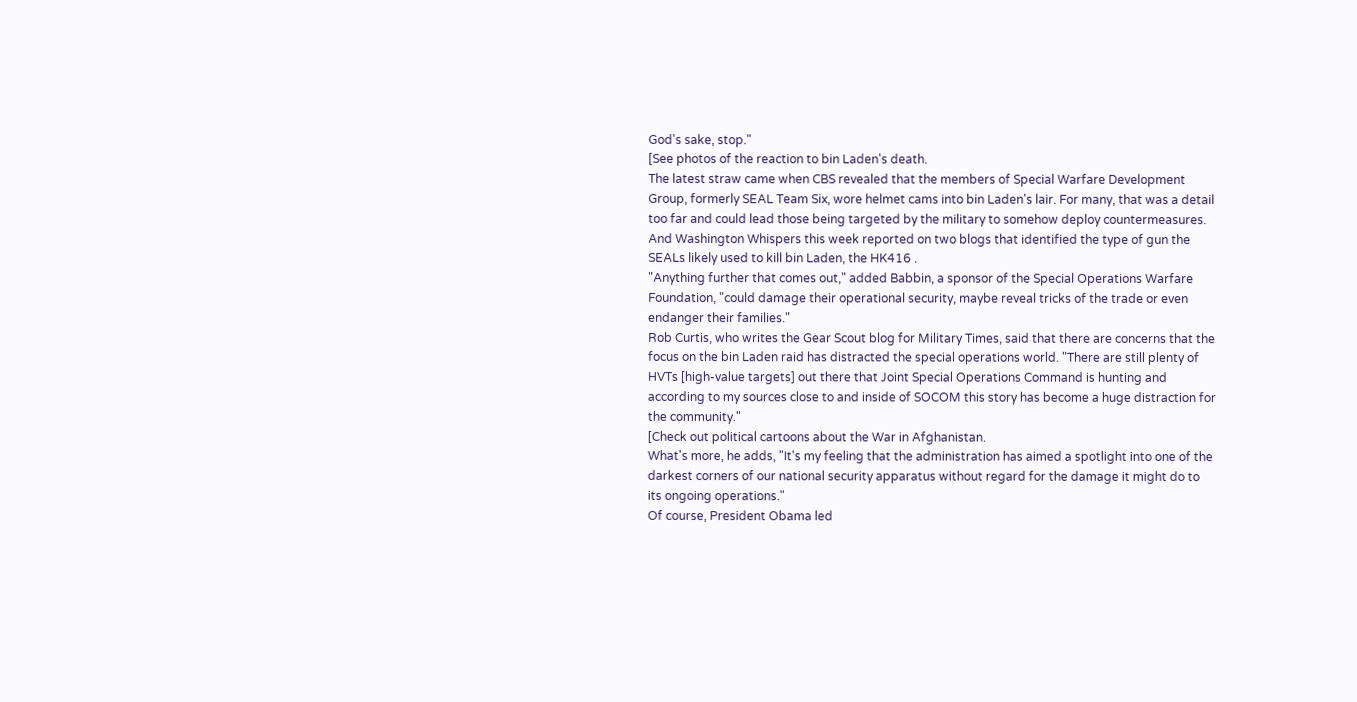God's sake, stop."
[See photos of the reaction to bin Laden's death.
The latest straw came when CBS revealed that the members of Special Warfare Development Group, formerly SEAL Team Six, wore helmet cams into bin Laden's lair. For many, that was a detail too far and could lead those being targeted by the military to somehow deploy countermeasures.
And Washington Whispers this week reported on two blogs that identified the type of gun the SEALs likely used to kill bin Laden, the HK416 .
"Anything further that comes out," added Babbin, a sponsor of the Special Operations Warfare Foundation, "could damage their operational security, maybe reveal tricks of the trade or even endanger their families."
Rob Curtis, who writes the Gear Scout blog for Military Times, said that there are concerns that the focus on the bin Laden raid has distracted the special operations world. "There are still plenty of HVTs [high-value targets] out there that Joint Special Operations Command is hunting and according to my sources close to and inside of SOCOM this story has become a huge distraction for the community."
[Check out political cartoons about the War in Afghanistan.
What's more, he adds, "It's my feeling that the administration has aimed a spotlight into one of the darkest corners of our national security apparatus without regard for the damage it might do to its ongoing operations."
Of course, President Obama led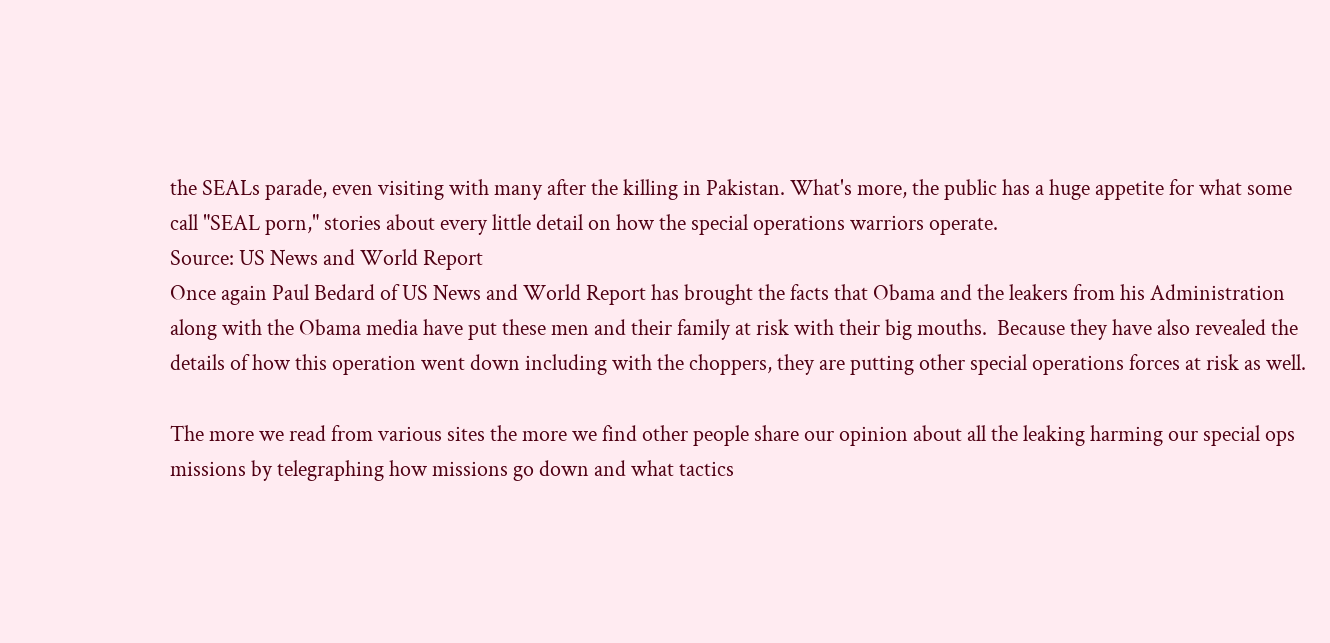the SEALs parade, even visiting with many after the killing in Pakistan. What's more, the public has a huge appetite for what some call "SEAL porn," stories about every little detail on how the special operations warriors operate.
Source: US News and World Report
Once again Paul Bedard of US News and World Report has brought the facts that Obama and the leakers from his Administration along with the Obama media have put these men and their family at risk with their big mouths.  Because they have also revealed the details of how this operation went down including with the choppers, they are putting other special operations forces at risk as well.

The more we read from various sites the more we find other people share our opinion about all the leaking harming our special ops missions by telegraphing how missions go down and what tactics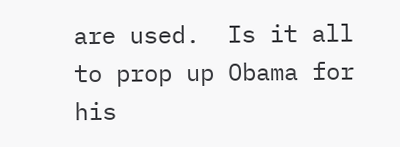are used.  Is it all to prop up Obama for his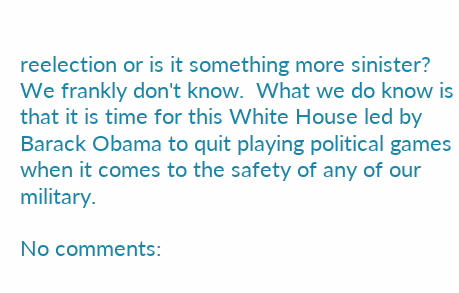reelection or is it something more sinister?  We frankly don't know.  What we do know is that it is time for this White House led by Barack Obama to quit playing political games when it comes to the safety of any of our military.

No comments: